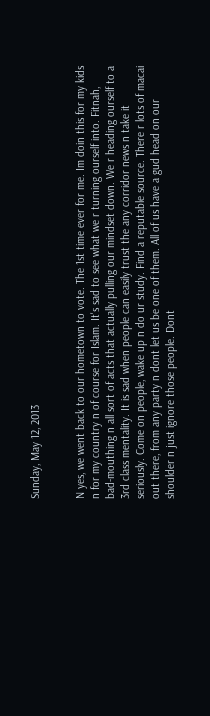Sunday, May 12, 2013


N yes, we went back to our hometown to vote. The 1st time ever for me. Im doin this for my kids n for my country n of course for Islam. It's sad to see what we r turning ourself into. Fitnah, bad-mouthing n all sort of acts that actually pulling our mindset down. We r heading ourself to a 3rd class mentality. It is sad when people can easily trust the any corridor news n take it seriously. Come on people, wake up n do ur study. Find a reputable source. There r lots of macai out there, from any party n dont let us be one of them. All of us have a gud head on our shoulder n just ignore those people. Dont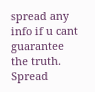spread any info if u cant guarantee the truth. Spread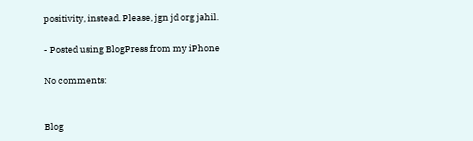positivity, instead. Please, jgn jd org jahil.

- Posted using BlogPress from my iPhone

No comments:


Blog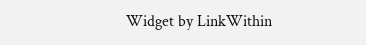Widget by LinkWithin